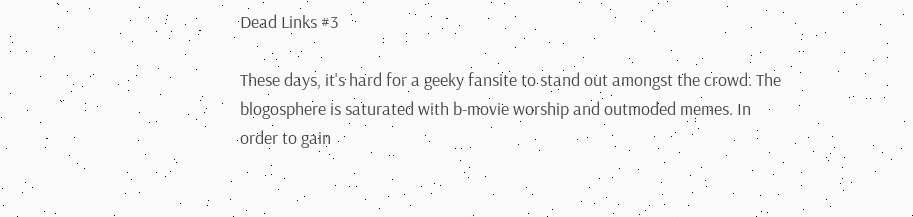Dead Links #3

These days, it's hard for a geeky fansite to stand out amongst the crowd. The blogosphere is saturated with b-movie worship and outmoded memes. In order to gain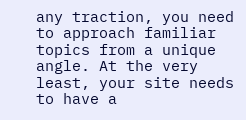any traction, you need to approach familiar topics from a unique angle. At the very least, your site needs to have a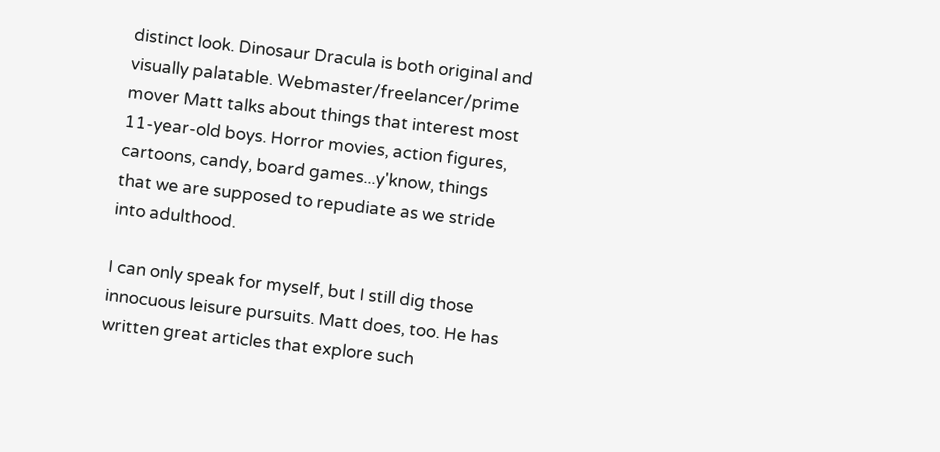distinct look. Dinosaur Dracula is both original and visually palatable. Webmaster/freelancer/prime mover Matt talks about things that interest most 11-year-old boys. Horror movies, action figures, cartoons, candy, board games...y'know, things that we are supposed to repudiate as we stride into adulthood.

I can only speak for myself, but I still dig those innocuous leisure pursuits. Matt does, too. He has written great articles that explore such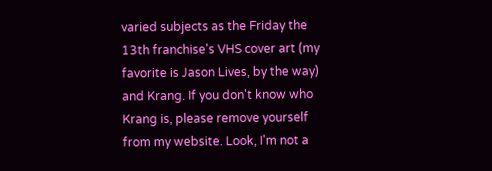varied subjects as the Friday the 13th franchise's VHS cover art (my favorite is Jason Lives, by the way) and Krang. If you don't know who Krang is, please remove yourself from my website. Look, I'm not a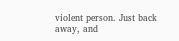violent person. Just back away, and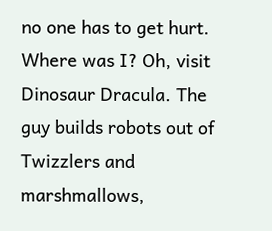no one has to get hurt. Where was I? Oh, visit Dinosaur Dracula. The guy builds robots out of Twizzlers and marshmallows,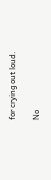for crying out loud.

No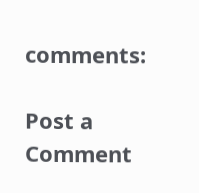comments:

Post a Comment